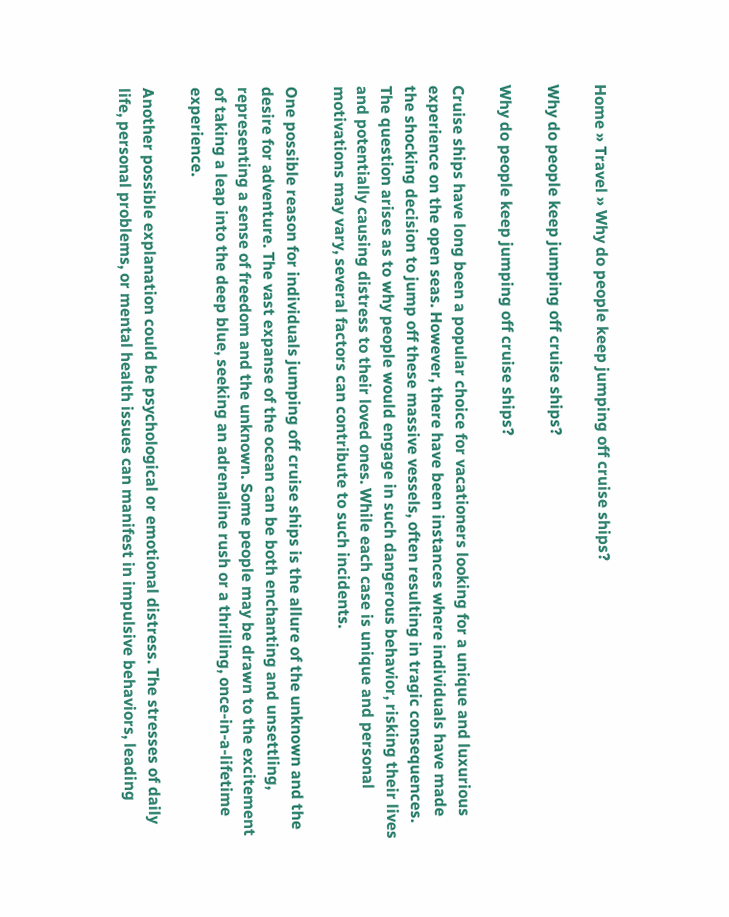Home » Travel » Why do people keep jumping off cruise ships?

Why do people keep jumping off cruise ships?

Why do people keep jumping off cruise ships?

Cruise ships have long been a popular choice for vacationers looking for a unique and luxurious experience on the open seas. However, there have been instances where individuals have made the shocking decision to jump off these massive vessels, often resulting in tragic consequences. The question arises as to why people would engage in such dangerous behavior, risking their lives and potentially causing distress to their loved ones. While each case is unique and personal motivations may vary, several factors can contribute to such incidents.

One possible reason for individuals jumping off cruise ships is the allure of the unknown and the desire for adventure. The vast expanse of the ocean can be both enchanting and unsettling, representing a sense of freedom and the unknown. Some people may be drawn to the excitement of taking a leap into the deep blue, seeking an adrenaline rush or a thrilling, once-in-a-lifetime experience.

Another possible explanation could be psychological or emotional distress. The stresses of daily life, personal problems, or mental health issues can manifest in impulsive behaviors, leading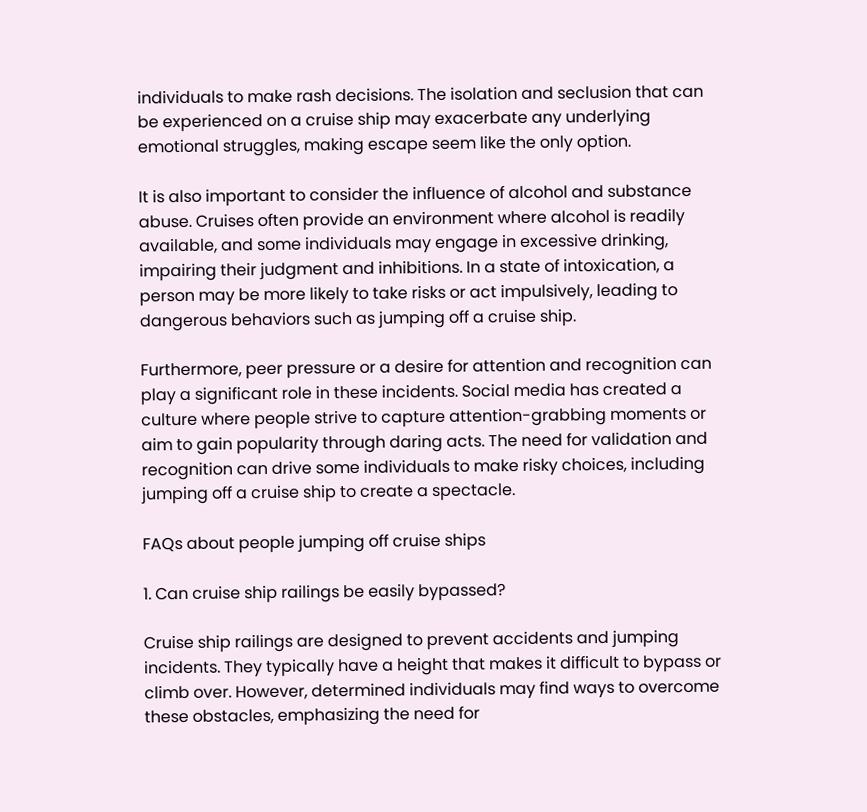individuals to make rash decisions. The isolation and seclusion that can be experienced on a cruise ship may exacerbate any underlying emotional struggles, making escape seem like the only option.

It is also important to consider the influence of alcohol and substance abuse. Cruises often provide an environment where alcohol is readily available, and some individuals may engage in excessive drinking, impairing their judgment and inhibitions. In a state of intoxication, a person may be more likely to take risks or act impulsively, leading to dangerous behaviors such as jumping off a cruise ship.

Furthermore, peer pressure or a desire for attention and recognition can play a significant role in these incidents. Social media has created a culture where people strive to capture attention-grabbing moments or aim to gain popularity through daring acts. The need for validation and recognition can drive some individuals to make risky choices, including jumping off a cruise ship to create a spectacle.

FAQs about people jumping off cruise ships

1. Can cruise ship railings be easily bypassed?

Cruise ship railings are designed to prevent accidents and jumping incidents. They typically have a height that makes it difficult to bypass or climb over. However, determined individuals may find ways to overcome these obstacles, emphasizing the need for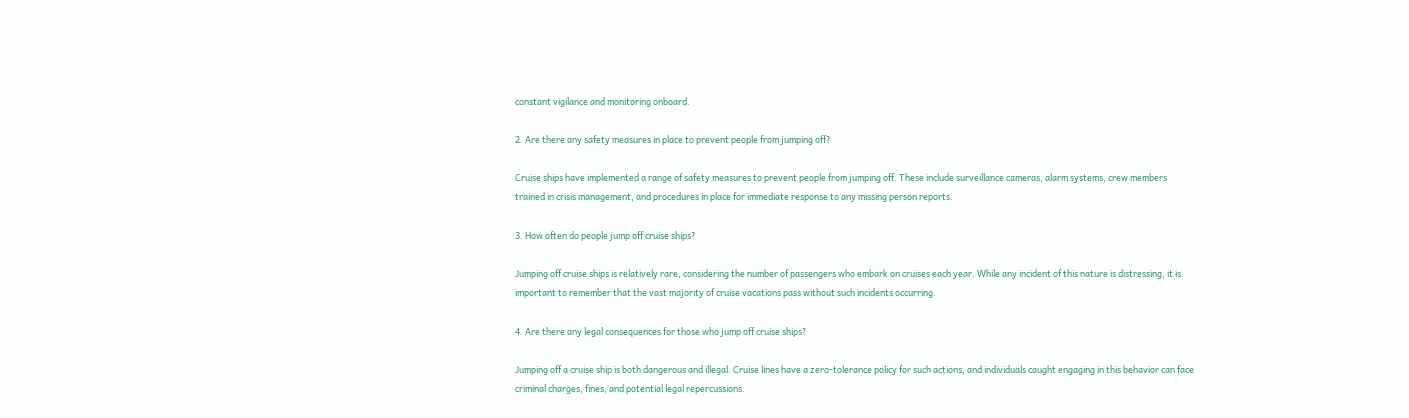constant vigilance and monitoring onboard.

2. Are there any safety measures in place to prevent people from jumping off?

Cruise ships have implemented a range of safety measures to prevent people from jumping off. These include surveillance cameras, alarm systems, crew members trained in crisis management, and procedures in place for immediate response to any missing person reports.

3. How often do people jump off cruise ships?

Jumping off cruise ships is relatively rare, considering the number of passengers who embark on cruises each year. While any incident of this nature is distressing, it is important to remember that the vast majority of cruise vacations pass without such incidents occurring.

4. Are there any legal consequences for those who jump off cruise ships?

Jumping off a cruise ship is both dangerous and illegal. Cruise lines have a zero-tolerance policy for such actions, and individuals caught engaging in this behavior can face criminal charges, fines, and potential legal repercussions.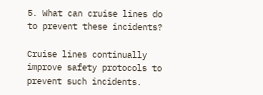5. What can cruise lines do to prevent these incidents?

Cruise lines continually improve safety protocols to prevent such incidents.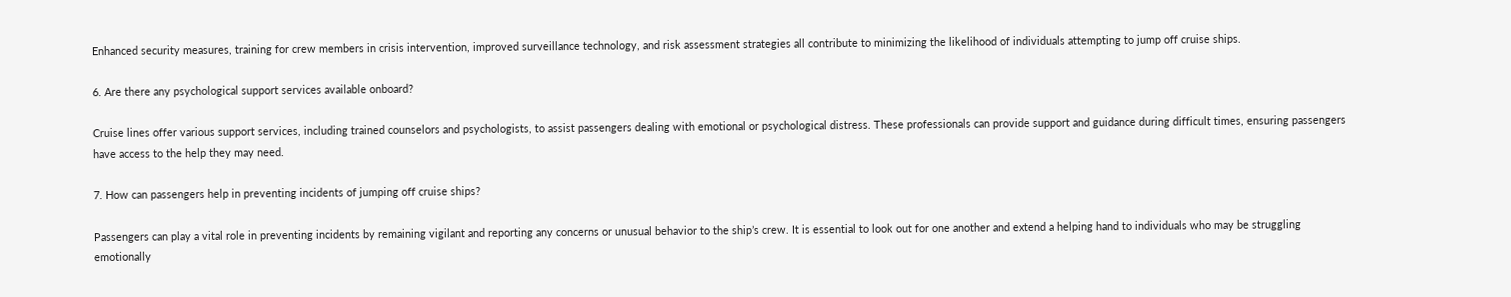Enhanced security measures, training for crew members in crisis intervention, improved surveillance technology, and risk assessment strategies all contribute to minimizing the likelihood of individuals attempting to jump off cruise ships.

6. Are there any psychological support services available onboard?

Cruise lines offer various support services, including trained counselors and psychologists, to assist passengers dealing with emotional or psychological distress. These professionals can provide support and guidance during difficult times, ensuring passengers have access to the help they may need.

7. How can passengers help in preventing incidents of jumping off cruise ships?

Passengers can play a vital role in preventing incidents by remaining vigilant and reporting any concerns or unusual behavior to the ship’s crew. It is essential to look out for one another and extend a helping hand to individuals who may be struggling emotionally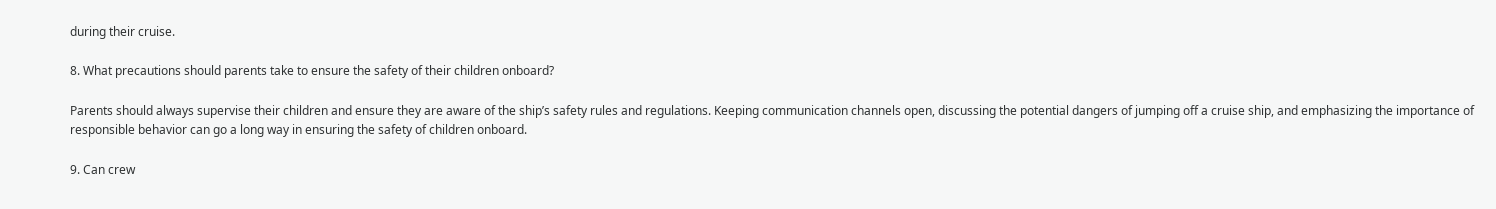during their cruise.

8. What precautions should parents take to ensure the safety of their children onboard?

Parents should always supervise their children and ensure they are aware of the ship’s safety rules and regulations. Keeping communication channels open, discussing the potential dangers of jumping off a cruise ship, and emphasizing the importance of responsible behavior can go a long way in ensuring the safety of children onboard.

9. Can crew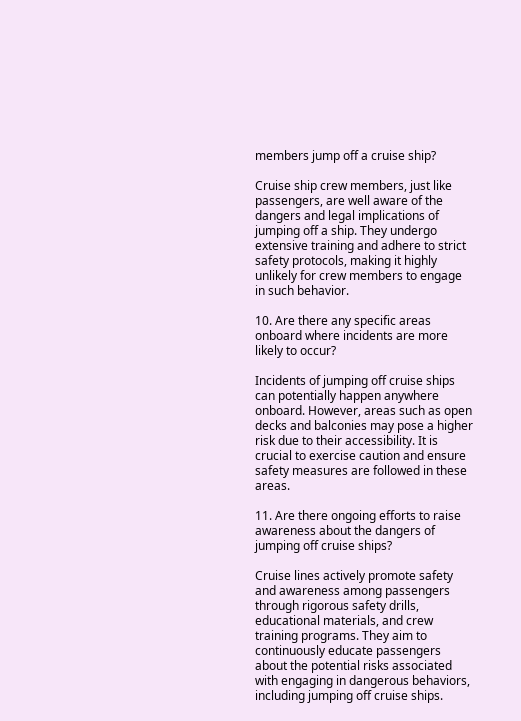members jump off a cruise ship?

Cruise ship crew members, just like passengers, are well aware of the dangers and legal implications of jumping off a ship. They undergo extensive training and adhere to strict safety protocols, making it highly unlikely for crew members to engage in such behavior.

10. Are there any specific areas onboard where incidents are more likely to occur?

Incidents of jumping off cruise ships can potentially happen anywhere onboard. However, areas such as open decks and balconies may pose a higher risk due to their accessibility. It is crucial to exercise caution and ensure safety measures are followed in these areas.

11. Are there ongoing efforts to raise awareness about the dangers of jumping off cruise ships?

Cruise lines actively promote safety and awareness among passengers through rigorous safety drills, educational materials, and crew training programs. They aim to continuously educate passengers about the potential risks associated with engaging in dangerous behaviors, including jumping off cruise ships.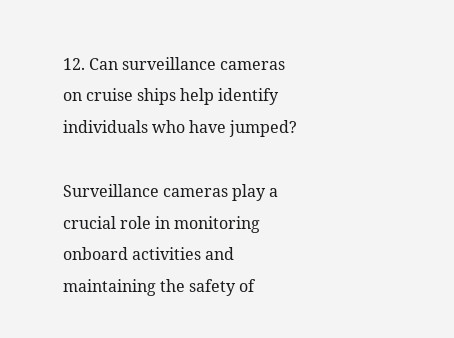12. Can surveillance cameras on cruise ships help identify individuals who have jumped?

Surveillance cameras play a crucial role in monitoring onboard activities and maintaining the safety of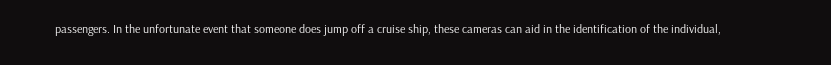passengers. In the unfortunate event that someone does jump off a cruise ship, these cameras can aid in the identification of the individual,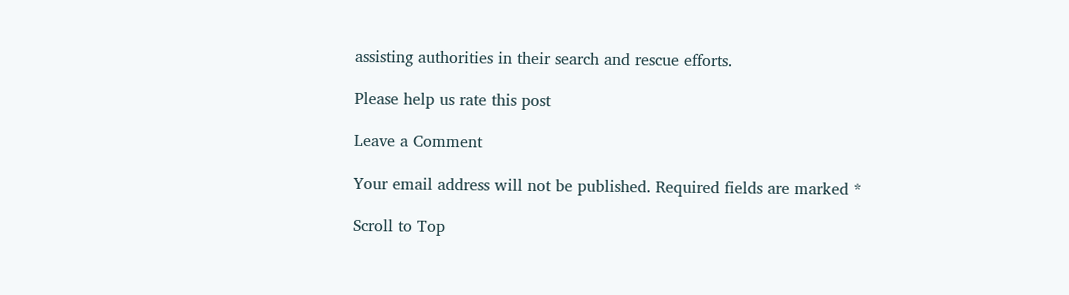assisting authorities in their search and rescue efforts.

Please help us rate this post

Leave a Comment

Your email address will not be published. Required fields are marked *

Scroll to Top